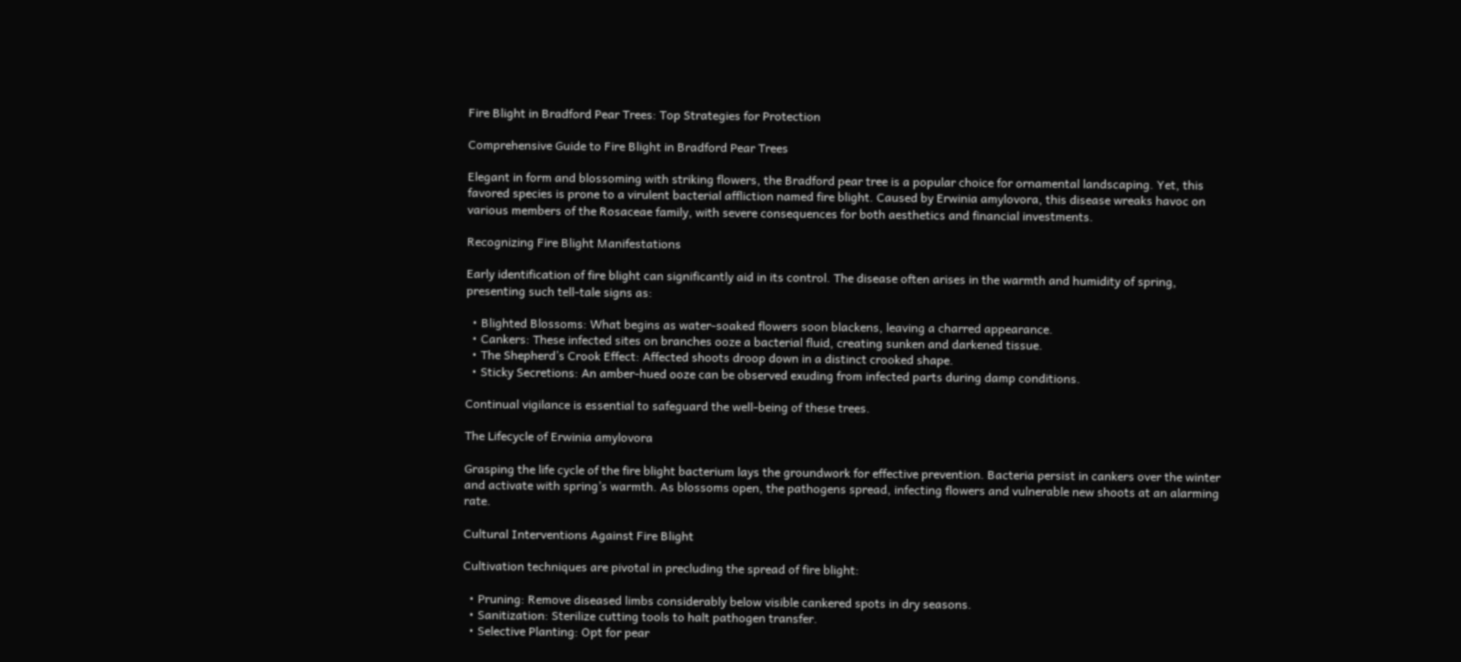Fire Blight in Bradford Pear Trees: Top Strategies for Protection

Comprehensive Guide to Fire Blight in Bradford Pear Trees

Elegant in form and blossoming with striking flowers, the Bradford pear tree is a popular choice for ornamental landscaping. Yet, this favored species is prone to a virulent bacterial affliction named fire blight. Caused by Erwinia amylovora, this disease wreaks havoc on various members of the Rosaceae family, with severe consequences for both aesthetics and financial investments.

Recognizing Fire Blight Manifestations

Early identification of fire blight can significantly aid in its control. The disease often arises in the warmth and humidity of spring, presenting such tell-tale signs as:

  • Blighted Blossoms: What begins as water-soaked flowers soon blackens, leaving a charred appearance.
  • Cankers: These infected sites on branches ooze a bacterial fluid, creating sunken and darkened tissue.
  • The Shepherd’s Crook Effect: Affected shoots droop down in a distinct crooked shape.
  • Sticky Secretions: An amber-hued ooze can be observed exuding from infected parts during damp conditions.

Continual vigilance is essential to safeguard the well-being of these trees.

The Lifecycle of Erwinia amylovora

Grasping the life cycle of the fire blight bacterium lays the groundwork for effective prevention. Bacteria persist in cankers over the winter and activate with spring’s warmth. As blossoms open, the pathogens spread, infecting flowers and vulnerable new shoots at an alarming rate.

Cultural Interventions Against Fire Blight

Cultivation techniques are pivotal in precluding the spread of fire blight:

  • Pruning: Remove diseased limbs considerably below visible cankered spots in dry seasons.
  • Sanitization: Sterilize cutting tools to halt pathogen transfer.
  • Selective Planting: Opt for pear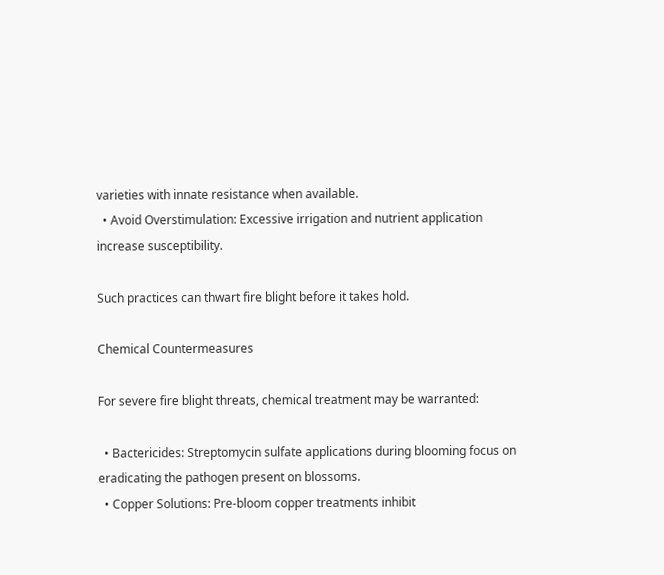varieties with innate resistance when available.
  • Avoid Overstimulation: Excessive irrigation and nutrient application increase susceptibility.

Such practices can thwart fire blight before it takes hold.

Chemical Countermeasures

For severe fire blight threats, chemical treatment may be warranted:

  • Bactericides: Streptomycin sulfate applications during blooming focus on eradicating the pathogen present on blossoms.
  • Copper Solutions: Pre-bloom copper treatments inhibit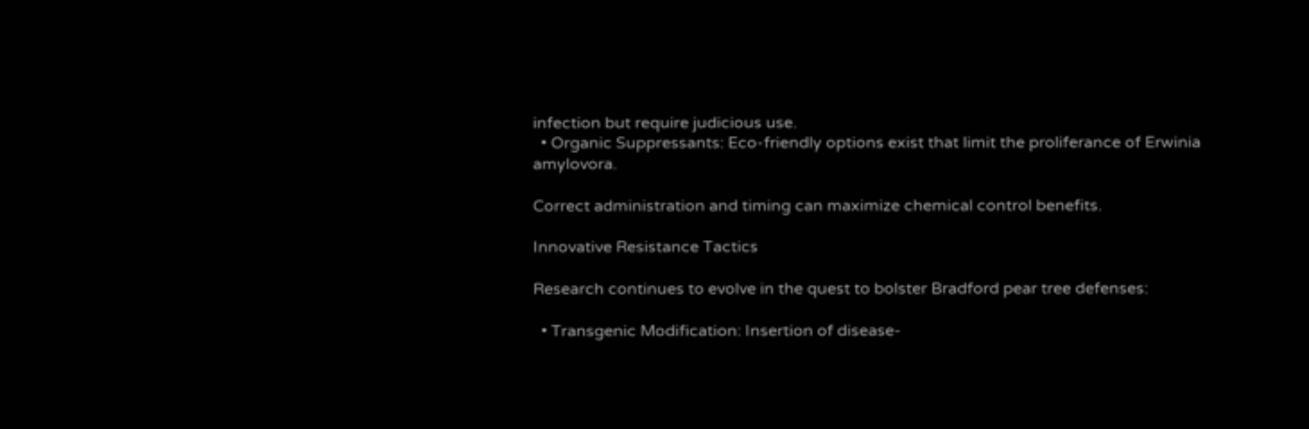infection but require judicious use.
  • Organic Suppressants: Eco-friendly options exist that limit the proliferance of Erwinia amylovora.

Correct administration and timing can maximize chemical control benefits.

Innovative Resistance Tactics

Research continues to evolve in the quest to bolster Bradford pear tree defenses:

  • Transgenic Modification: Insertion of disease-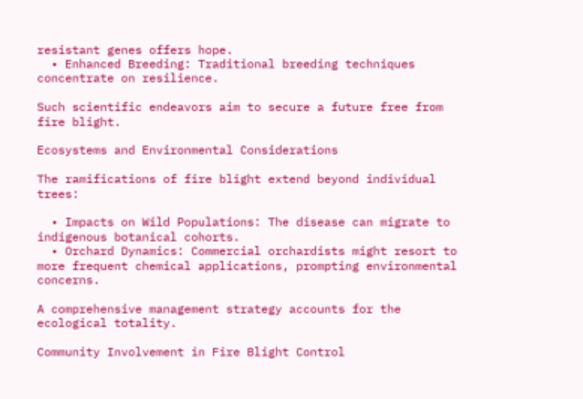resistant genes offers hope.
  • Enhanced Breeding: Traditional breeding techniques concentrate on resilience.

Such scientific endeavors aim to secure a future free from fire blight.

Ecosystems and Environmental Considerations

The ramifications of fire blight extend beyond individual trees:

  • Impacts on Wild Populations: The disease can migrate to indigenous botanical cohorts.
  • Orchard Dynamics: Commercial orchardists might resort to more frequent chemical applications, prompting environmental concerns.

A comprehensive management strategy accounts for the ecological totality.

Community Involvement in Fire Blight Control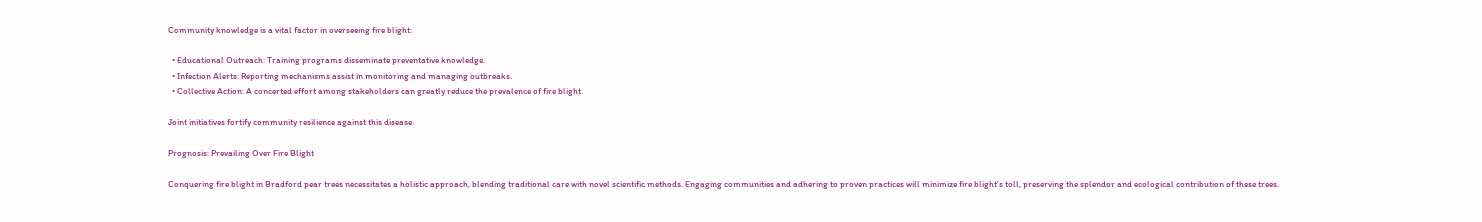Community knowledge is a vital factor in overseeing fire blight:

  • Educational Outreach: Training programs disseminate preventative knowledge.
  • Infection Alerts: Reporting mechanisms assist in monitoring and managing outbreaks.
  • Collective Action: A concerted effort among stakeholders can greatly reduce the prevalence of fire blight.

Joint initiatives fortify community resilience against this disease.

Prognosis: Prevailing Over Fire Blight

Conquering fire blight in Bradford pear trees necessitates a holistic approach, blending traditional care with novel scientific methods. Engaging communities and adhering to proven practices will minimize fire blight’s toll, preserving the splendor and ecological contribution of these trees.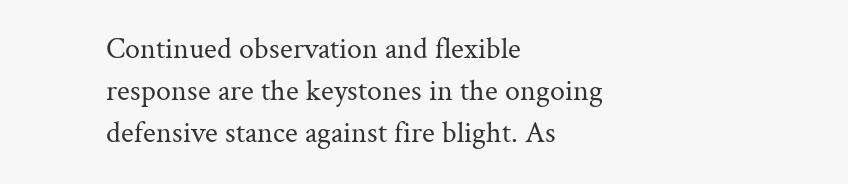Continued observation and flexible response are the keystones in the ongoing defensive stance against fire blight. As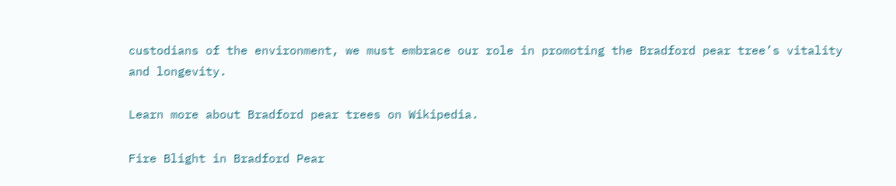custodians of the environment, we must embrace our role in promoting the Bradford pear tree’s vitality and longevity.

Learn more about Bradford pear trees on Wikipedia.

Fire Blight in Bradford Pear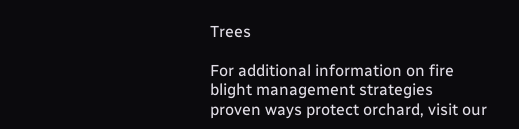Trees

For additional information on fire blight management strategies proven ways protect orchard, visit our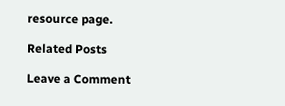resource page.

Related Posts

Leave a Comment